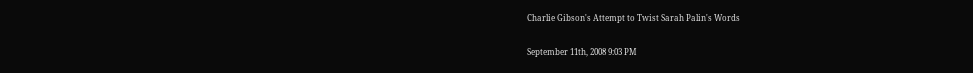Charlie Gibson's Attempt to Twist Sarah Palin's Words

September 11th, 2008 9:03 PM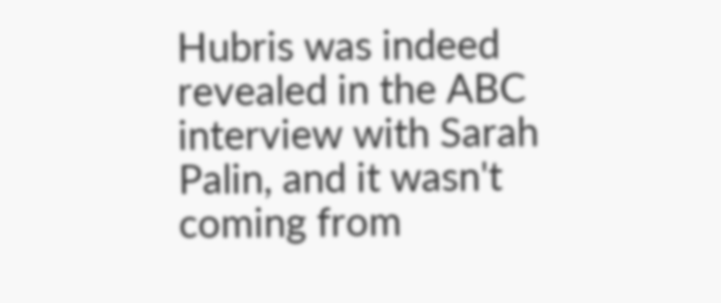Hubris was indeed revealed in the ABC interview with Sarah Palin, and it wasn't coming from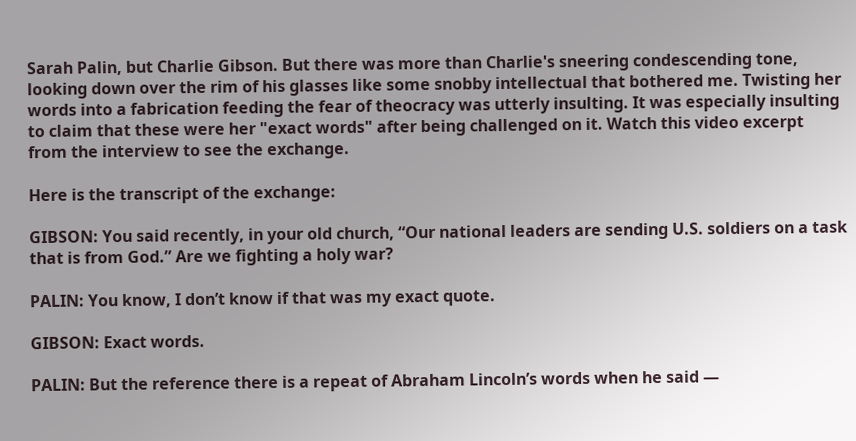Sarah Palin, but Charlie Gibson. But there was more than Charlie's sneering condescending tone, looking down over the rim of his glasses like some snobby intellectual that bothered me. Twisting her words into a fabrication feeding the fear of theocracy was utterly insulting. It was especially insulting to claim that these were her "exact words" after being challenged on it. Watch this video excerpt from the interview to see the exchange.

Here is the transcript of the exchange:

GIBSON: You said recently, in your old church, “Our national leaders are sending U.S. soldiers on a task that is from God.” Are we fighting a holy war?

PALIN: You know, I don’t know if that was my exact quote.

GIBSON: Exact words.

PALIN: But the reference there is a repeat of Abraham Lincoln’s words when he said —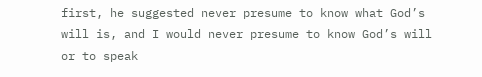first, he suggested never presume to know what God’s will is, and I would never presume to know God’s will or to speak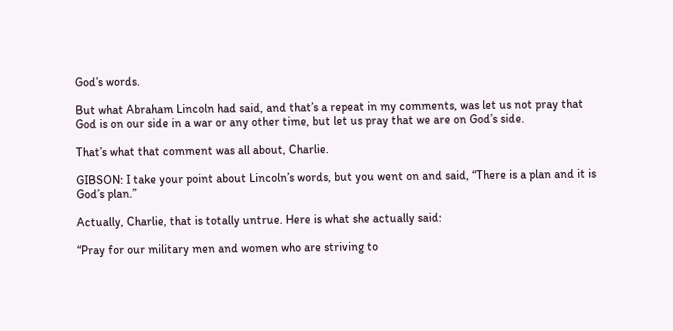God’s words.

But what Abraham Lincoln had said, and that’s a repeat in my comments, was let us not pray that God is on our side in a war or any other time, but let us pray that we are on God’s side.

That’s what that comment was all about, Charlie.

GIBSON: I take your point about Lincoln’s words, but you went on and said, “There is a plan and it is God’s plan.”

Actually, Charlie, that is totally untrue. Here is what she actually said:

“Pray for our military men and women who are striving to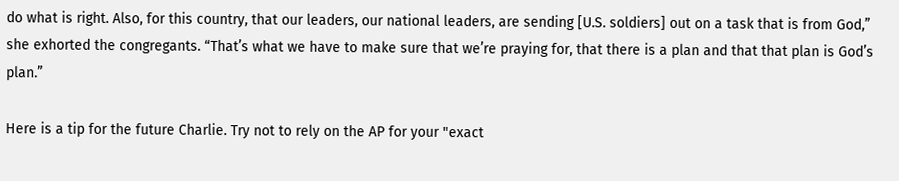do what is right. Also, for this country, that our leaders, our national leaders, are sending [U.S. soldiers] out on a task that is from God,” she exhorted the congregants. “That’s what we have to make sure that we’re praying for, that there is a plan and that that plan is God’s plan.”

Here is a tip for the future Charlie. Try not to rely on the AP for your "exact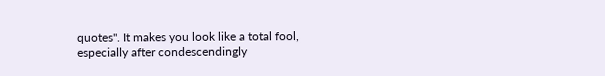quotes". It makes you look like a total fool, especially after condescendingly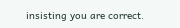insisting you are correct.